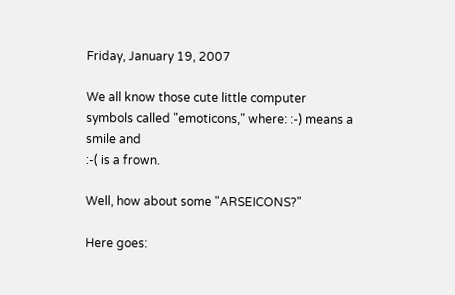Friday, January 19, 2007

We all know those cute little computer symbols called "emoticons," where: :-) means a smile and
:-( is a frown.

Well, how about some "ARSEICONS?"

Here goes: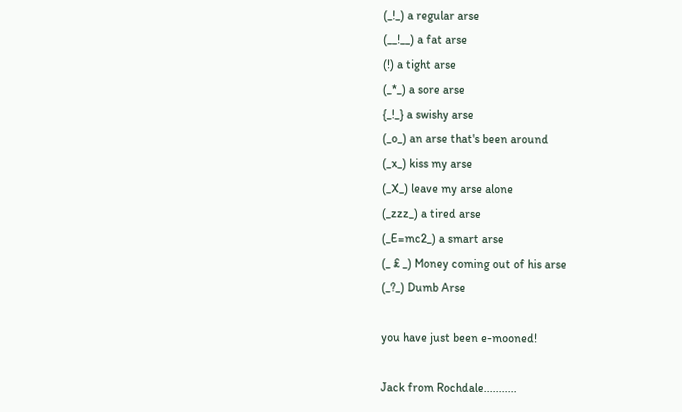(_!_) a regular arse
(__!__) a fat arse
(!) a tight arse
(_*_) a sore arse
{_!_} a swishy arse
(_o_) an arse that's been around
(_x_) kiss my arse
(_X_) leave my arse alone
(_zzz_) a tired arse
(_E=mc2_) a smart arse
(_ £ _) Money coming out of his arse
(_?_) Dumb Arse

you have just been e-mooned!

Jack from Rochdale...........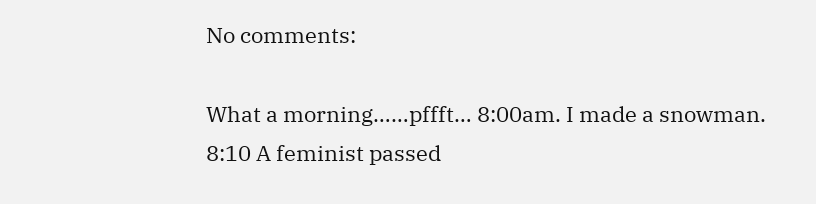No comments:

What a morning……pffft… 8:00am. I made a snowman. 8:10 A feminist passed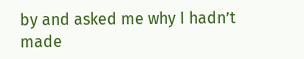by and asked me why I hadn’t made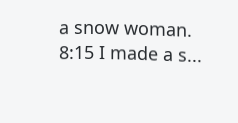a snow woman. 8:15 I made a s...